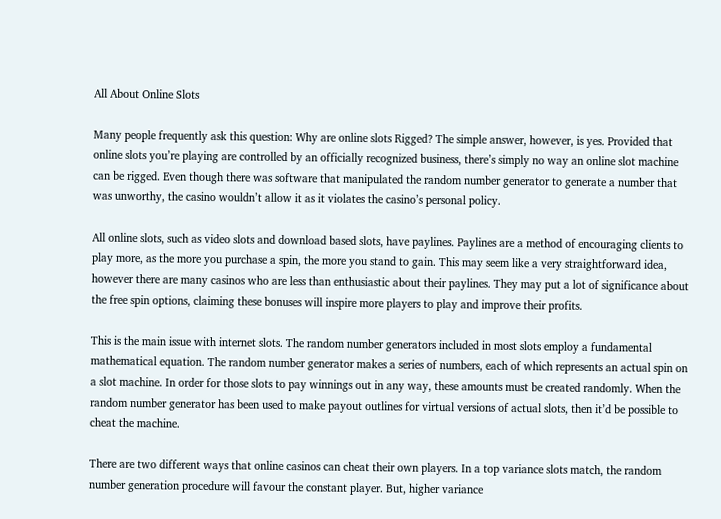All About Online Slots

Many people frequently ask this question: Why are online slots Rigged? The simple answer, however, is yes. Provided that online slots you’re playing are controlled by an officially recognized business, there’s simply no way an online slot machine can be rigged. Even though there was software that manipulated the random number generator to generate a number that was unworthy, the casino wouldn’t allow it as it violates the casino’s personal policy.

All online slots, such as video slots and download based slots, have paylines. Paylines are a method of encouraging clients to play more, as the more you purchase a spin, the more you stand to gain. This may seem like a very straightforward idea, however there are many casinos who are less than enthusiastic about their paylines. They may put a lot of significance about the free spin options, claiming these bonuses will inspire more players to play and improve their profits.

This is the main issue with internet slots. The random number generators included in most slots employ a fundamental mathematical equation. The random number generator makes a series of numbers, each of which represents an actual spin on a slot machine. In order for those slots to pay winnings out in any way, these amounts must be created randomly. When the random number generator has been used to make payout outlines for virtual versions of actual slots, then it’d be possible to cheat the machine.

There are two different ways that online casinos can cheat their own players. In a top variance slots match, the random number generation procedure will favour the constant player. But, higher variance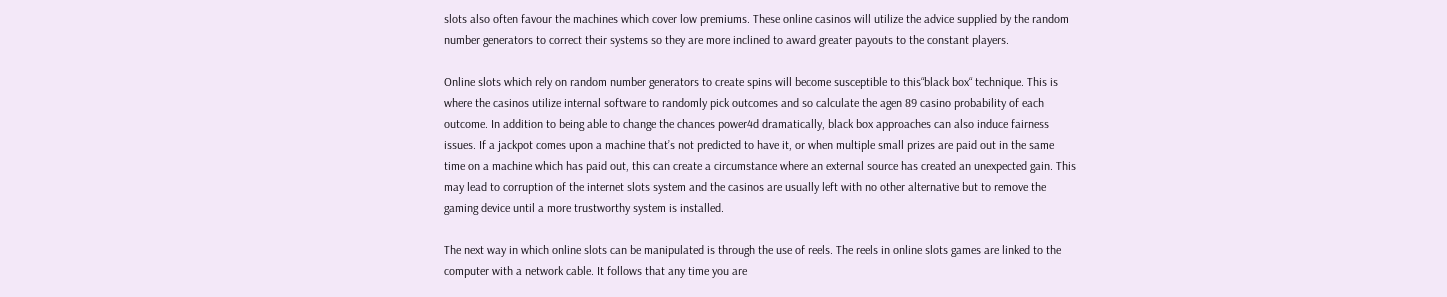slots also often favour the machines which cover low premiums. These online casinos will utilize the advice supplied by the random number generators to correct their systems so they are more inclined to award greater payouts to the constant players.

Online slots which rely on random number generators to create spins will become susceptible to this“black box“ technique. This is where the casinos utilize internal software to randomly pick outcomes and so calculate the agen 89 casino probability of each outcome. In addition to being able to change the chances power4d dramatically, black box approaches can also induce fairness issues. If a jackpot comes upon a machine that’s not predicted to have it, or when multiple small prizes are paid out in the same time on a machine which has paid out, this can create a circumstance where an external source has created an unexpected gain. This may lead to corruption of the internet slots system and the casinos are usually left with no other alternative but to remove the gaming device until a more trustworthy system is installed.

The next way in which online slots can be manipulated is through the use of reels. The reels in online slots games are linked to the computer with a network cable. It follows that any time you are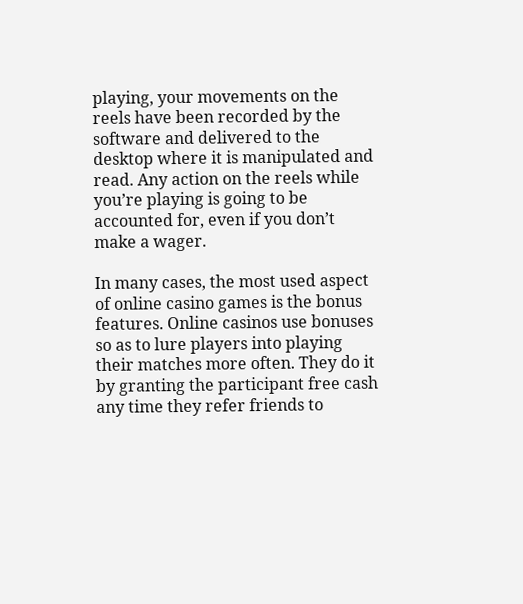playing, your movements on the reels have been recorded by the software and delivered to the desktop where it is manipulated and read. Any action on the reels while you’re playing is going to be accounted for, even if you don’t make a wager.

In many cases, the most used aspect of online casino games is the bonus features. Online casinos use bonuses so as to lure players into playing their matches more often. They do it by granting the participant free cash any time they refer friends to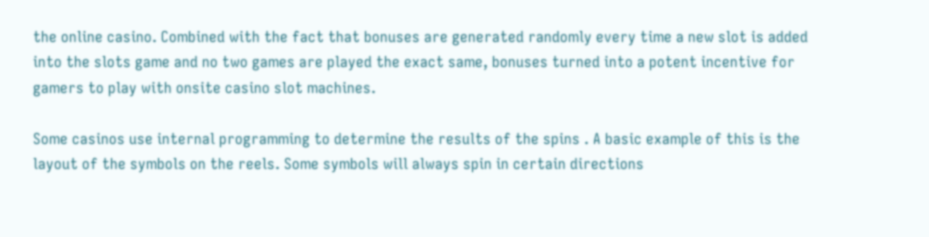the online casino. Combined with the fact that bonuses are generated randomly every time a new slot is added into the slots game and no two games are played the exact same, bonuses turned into a potent incentive for gamers to play with onsite casino slot machines.

Some casinos use internal programming to determine the results of the spins . A basic example of this is the layout of the symbols on the reels. Some symbols will always spin in certain directions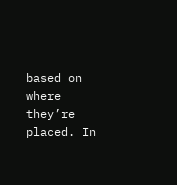based on where they’re placed. In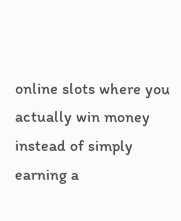online slots where you actually win money instead of simply earning a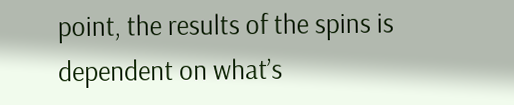point, the results of the spins is dependent on what’s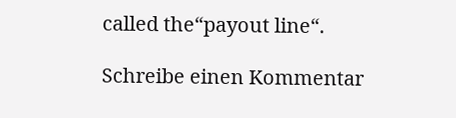called the“payout line“.

Schreibe einen Kommentar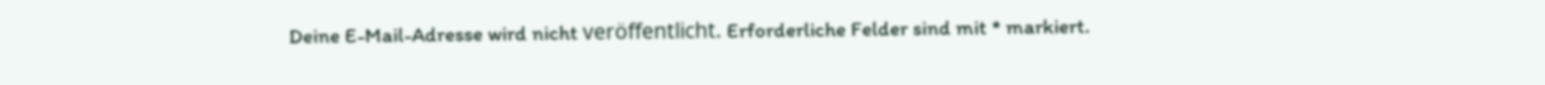Deine E-Mail-Adresse wird nicht veröffentlicht. Erforderliche Felder sind mit * markiert.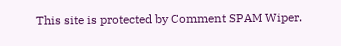This site is protected by Comment SPAM Wiper.